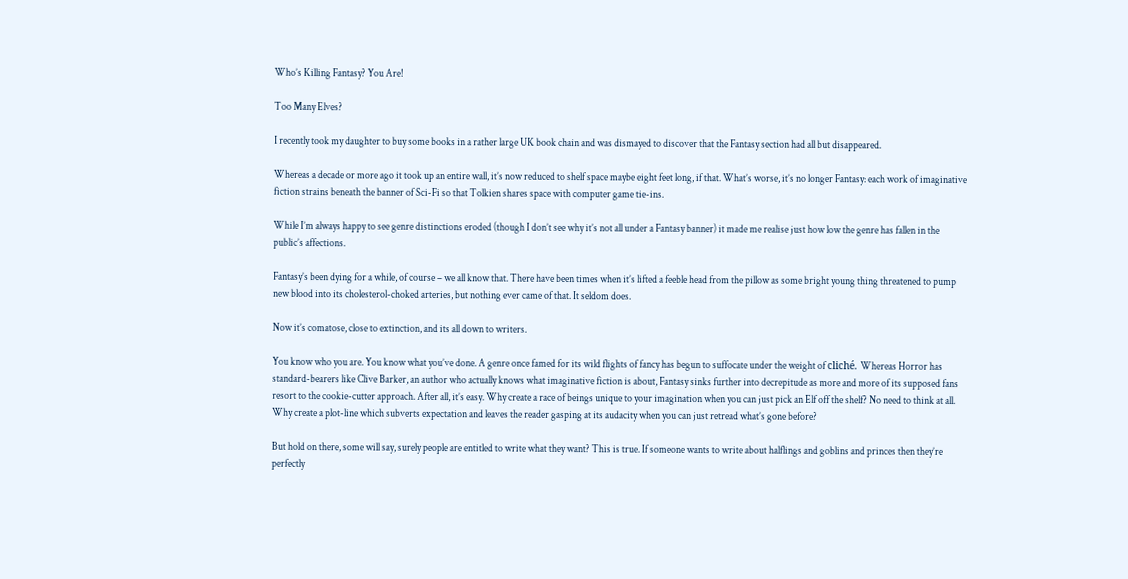Who’s Killing Fantasy? You Are!

Too Many Elves?

I recently took my daughter to buy some books in a rather large UK book chain and was dismayed to discover that the Fantasy section had all but disappeared.

Whereas a decade or more ago it took up an entire wall, it’s now reduced to shelf space maybe eight feet long, if that. What’s worse, it’s no longer Fantasy: each work of imaginative fiction strains beneath the banner of Sci-Fi so that Tolkien shares space with computer game tie-ins.

While I’m always happy to see genre distinctions eroded (though I don’t see why it’s not all under a Fantasy banner) it made me realise just how low the genre has fallen in the public’s affections.

Fantasy’s been dying for a while, of course – we all know that. There have been times when it’s lifted a feeble head from the pillow as some bright young thing threatened to pump new blood into its cholesterol-choked arteries, but nothing ever came of that. It seldom does.

Now it’s comatose, close to extinction, and its all down to writers.

You know who you are. You know what you’ve done. A genre once famed for its wild flights of fancy has begun to suffocate under the weight of cliché. Whereas Horror has standard-bearers like Clive Barker, an author who actually knows what imaginative fiction is about, Fantasy sinks further into decrepitude as more and more of its supposed fans resort to the cookie-cutter approach. After all, it’s easy. Why create a race of beings unique to your imagination when you can just pick an Elf off the shelf? No need to think at all. Why create a plot-line which subverts expectation and leaves the reader gasping at its audacity when you can just retread what’s gone before?

But hold on there, some will say, surely people are entitled to write what they want? This is true. If someone wants to write about halflings and goblins and princes then they’re perfectly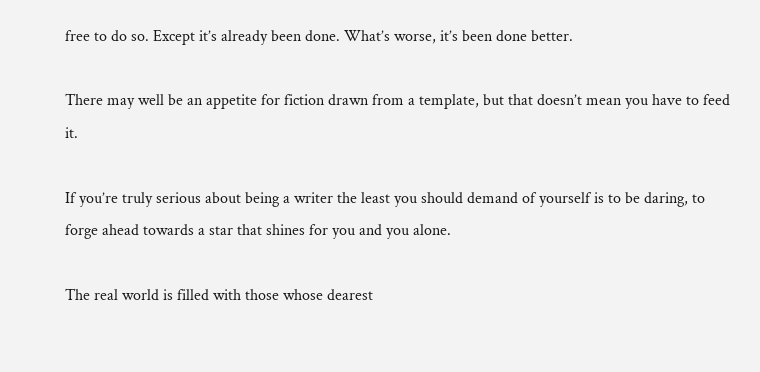free to do so. Except it’s already been done. What’s worse, it’s been done better.

There may well be an appetite for fiction drawn from a template, but that doesn’t mean you have to feed it.

If you’re truly serious about being a writer the least you should demand of yourself is to be daring, to forge ahead towards a star that shines for you and you alone.

The real world is filled with those whose dearest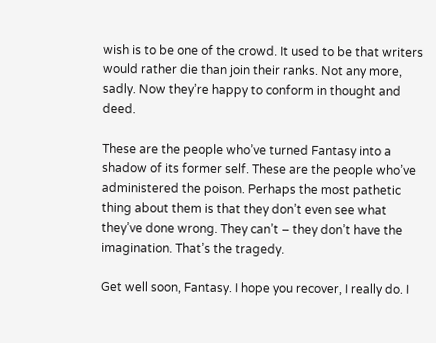wish is to be one of the crowd. It used to be that writers would rather die than join their ranks. Not any more, sadly. Now they’re happy to conform in thought and deed.

These are the people who’ve turned Fantasy into a shadow of its former self. These are the people who’ve administered the poison. Perhaps the most pathetic thing about them is that they don’t even see what they’ve done wrong. They can’t – they don’t have the imagination. That’s the tragedy.

Get well soon, Fantasy. I hope you recover, I really do. I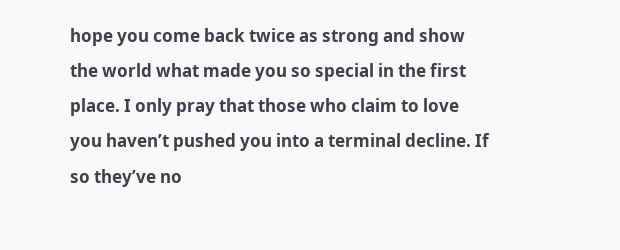hope you come back twice as strong and show the world what made you so special in the first place. I only pray that those who claim to love you haven’t pushed you into a terminal decline. If so they’ve no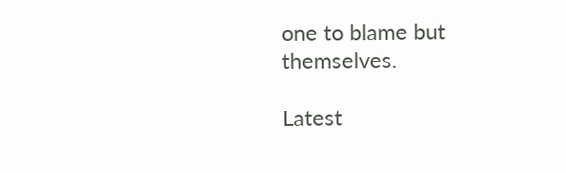one to blame but themselves.

Latest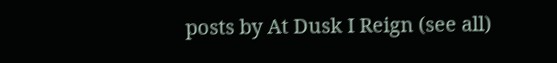posts by At Dusk I Reign (see all)